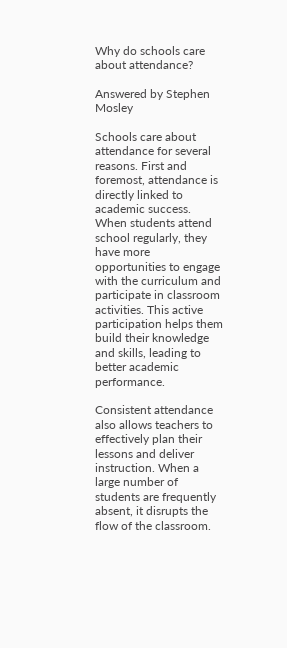Why do schools care about attendance?

Answered by Stephen Mosley

Schools care about attendance for several reasons. First and foremost, attendance is directly linked to academic success. When students attend school regularly, they have more opportunities to engage with the curriculum and participate in classroom activities. This active participation helps them build their knowledge and skills, leading to better academic performance.

Consistent attendance also allows teachers to effectively plan their lessons and deliver instruction. When a large number of students are frequently absent, it disrupts the flow of the classroom.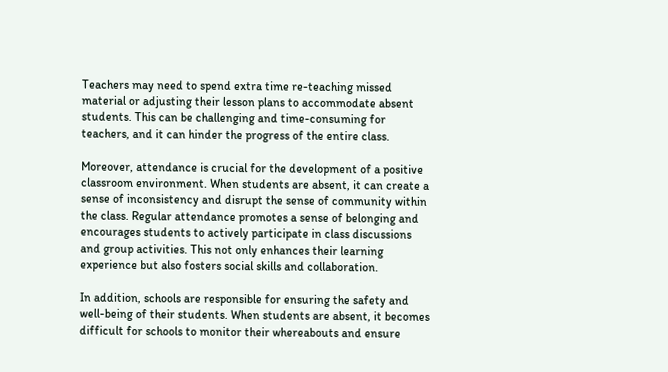Teachers may need to spend extra time re-teaching missed material or adjusting their lesson plans to accommodate absent students. This can be challenging and time-consuming for teachers, and it can hinder the progress of the entire class.

Moreover, attendance is crucial for the development of a positive classroom environment. When students are absent, it can create a sense of inconsistency and disrupt the sense of community within the class. Regular attendance promotes a sense of belonging and encourages students to actively participate in class discussions and group activities. This not only enhances their learning experience but also fosters social skills and collaboration.

In addition, schools are responsible for ensuring the safety and well-being of their students. When students are absent, it becomes difficult for schools to monitor their whereabouts and ensure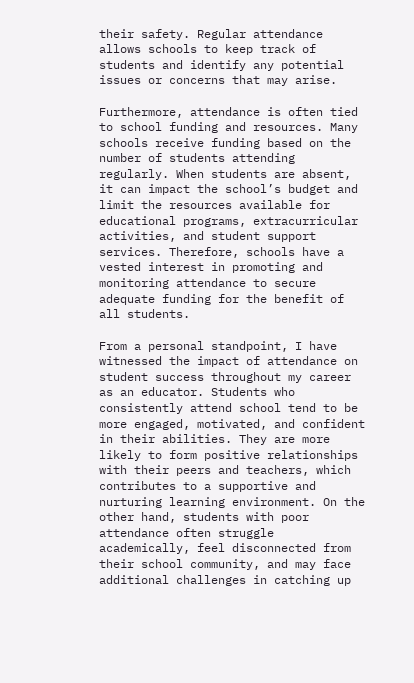their safety. Regular attendance allows schools to keep track of students and identify any potential issues or concerns that may arise.

Furthermore, attendance is often tied to school funding and resources. Many schools receive funding based on the number of students attending regularly. When students are absent, it can impact the school’s budget and limit the resources available for educational programs, extracurricular activities, and student support services. Therefore, schools have a vested interest in promoting and monitoring attendance to secure adequate funding for the benefit of all students.

From a personal standpoint, I have witnessed the impact of attendance on student success throughout my career as an educator. Students who consistently attend school tend to be more engaged, motivated, and confident in their abilities. They are more likely to form positive relationships with their peers and teachers, which contributes to a supportive and nurturing learning environment. On the other hand, students with poor attendance often struggle academically, feel disconnected from their school community, and may face additional challenges in catching up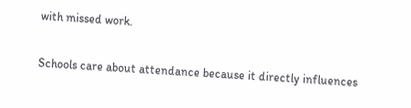with missed work.

Schools care about attendance because it directly influences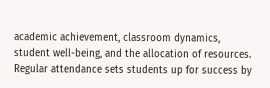academic achievement, classroom dynamics, student well-being, and the allocation of resources. Regular attendance sets students up for success by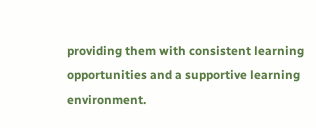providing them with consistent learning opportunities and a supportive learning environment.